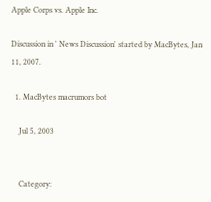Apple Corps vs. Apple Inc.

Discussion in ' News Discussion' started by MacBytes, Jan 11, 2007.

  1. MacBytes macrumors bot

    Jul 5, 2003


    Category: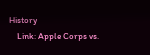History
    Link: Apple Corps vs.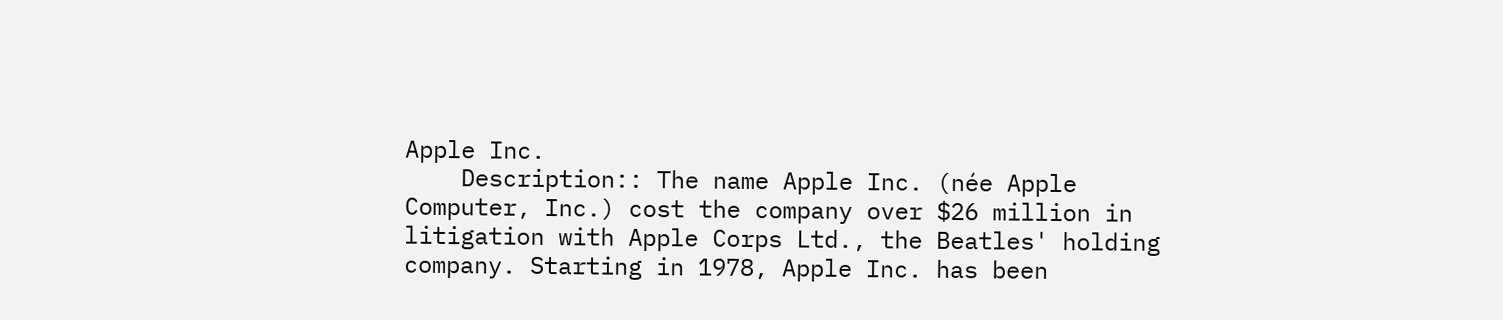Apple Inc.
    Description:: The name Apple Inc. (née Apple Computer, Inc.) cost the company over $26 million in litigation with Apple Corps Ltd., the Beatles' holding company. Starting in 1978, Apple Inc. has been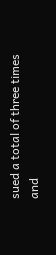sued a total of three times and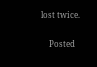lost twice.

    Posted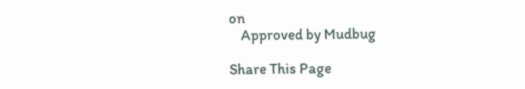on
    Approved by Mudbug

Share This Page